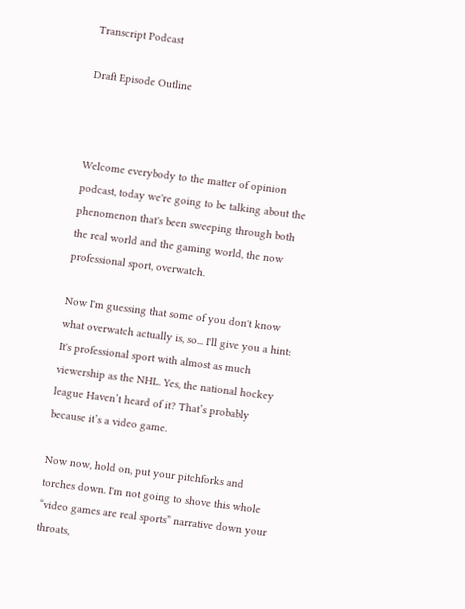Transcript Podcast

Draft Episode Outline



Welcome everybody to the matter of opinion podcast, today we're going to be talking about the phenomenon that's been sweeping through both the real world and the gaming world, the now professional sport, overwatch.

Now I'm guessing that some of you don't know what overwatch actually is, so... I'll give you a hint: It's professional sport with almost as much viewership as the NHL. Yes, the national hockey league Haven’t heard of it? That’s probably because it’s a video game.

Now now, hold on, put your pitchforks and torches down. I'm not going to shove this whole “video games are real sports” narrative down your throats,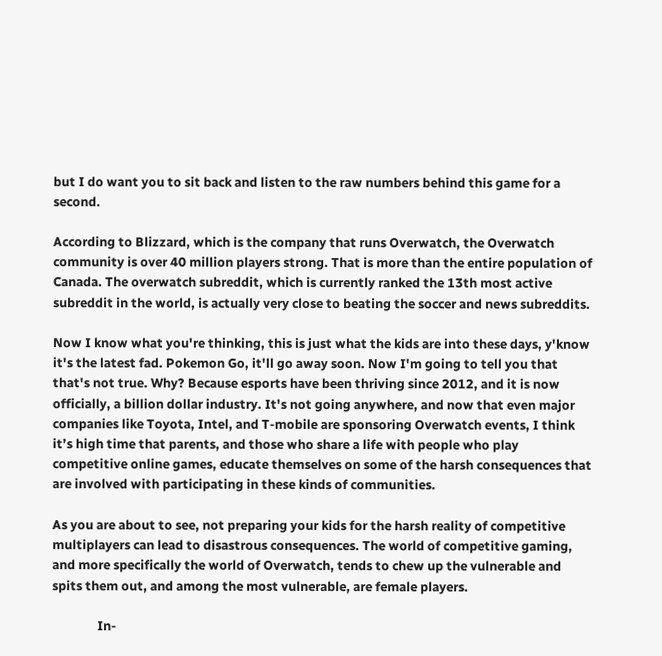but I do want you to sit back and listen to the raw numbers behind this game for a second.

According to Blizzard, which is the company that runs Overwatch, the Overwatch community is over 40 million players strong. That is more than the entire population of Canada. The overwatch subreddit, which is currently ranked the 13th most active subreddit in the world, is actually very close to beating the soccer and news subreddits.

Now I know what you're thinking, this is just what the kids are into these days, y'know it's the latest fad. Pokemon Go, it'll go away soon. Now I'm going to tell you that that's not true. Why? Because esports have been thriving since 2012, and it is now officially, a billion dollar industry. It's not going anywhere, and now that even major companies like Toyota, Intel, and T-mobile are sponsoring Overwatch events, I think it’s high time that parents, and those who share a life with people who play competitive online games, educate themselves on some of the harsh consequences that are involved with participating in these kinds of communities.

As you are about to see, not preparing your kids for the harsh reality of competitive multiplayers can lead to disastrous consequences. The world of competitive gaming, and more specifically the world of Overwatch, tends to chew up the vulnerable and spits them out, and among the most vulnerable, are female players.

               In-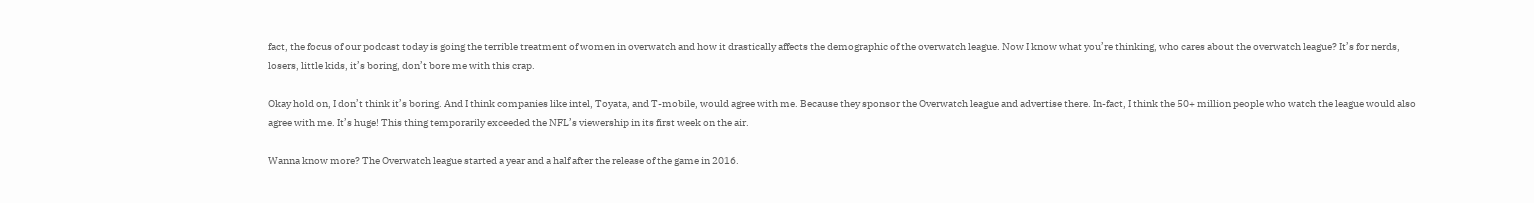fact, the focus of our podcast today is going the terrible treatment of women in overwatch and how it drastically affects the demographic of the overwatch league. Now I know what you’re thinking, who cares about the overwatch league? It’s for nerds, losers, little kids, it’s boring, don’t bore me with this crap.

Okay hold on, I don’t think it’s boring. And I think companies like intel, Toyata, and T-mobile, would agree with me. Because they sponsor the Overwatch league and advertise there. In-fact, I think the 50+ million people who watch the league would also agree with me. It’s huge! This thing temporarily exceeded the NFL’s viewership in its first week on the air.

Wanna know more? The Overwatch league started a year and a half after the release of the game in 2016.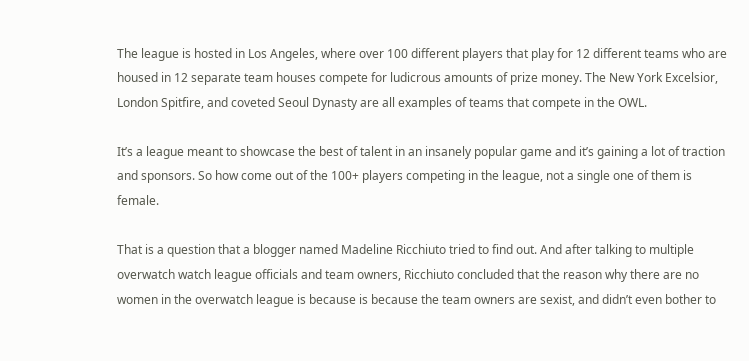The league is hosted in Los Angeles, where over 100 different players that play for 12 different teams who are housed in 12 separate team houses compete for ludicrous amounts of prize money. The New York Excelsior, London Spitfire, and coveted Seoul Dynasty are all examples of teams that compete in the OWL.

It’s a league meant to showcase the best of talent in an insanely popular game and it’s gaining a lot of traction and sponsors. So how come out of the 100+ players competing in the league, not a single one of them is female.

That is a question that a blogger named Madeline Ricchiuto tried to find out. And after talking to multiple overwatch watch league officials and team owners, Ricchiuto concluded that the reason why there are no women in the overwatch league is because is because the team owners are sexist, and didn’t even bother to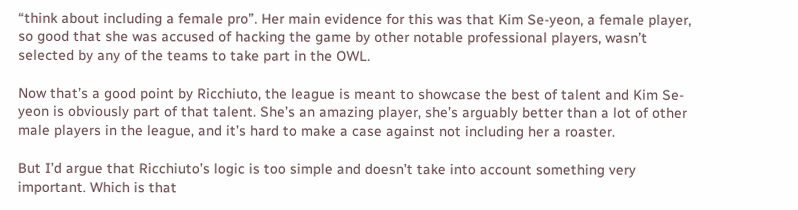“think about including a female pro”. Her main evidence for this was that Kim Se-yeon, a female player, so good that she was accused of hacking the game by other notable professional players, wasn’t selected by any of the teams to take part in the OWL.

Now that’s a good point by Ricchiuto, the league is meant to showcase the best of talent and Kim Se-yeon is obviously part of that talent. She’s an amazing player, she’s arguably better than a lot of other male players in the league, and it’s hard to make a case against not including her a roaster.

But I’d argue that Ricchiuto’s logic is too simple and doesn’t take into account something very important. Which is that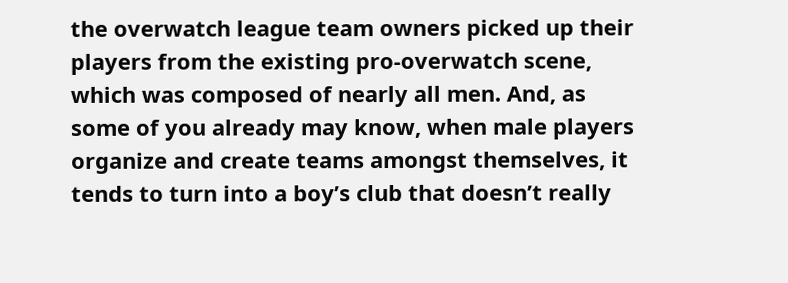the overwatch league team owners picked up their players from the existing pro-overwatch scene, which was composed of nearly all men. And, as some of you already may know, when male players organize and create teams amongst themselves, it tends to turn into a boy’s club that doesn’t really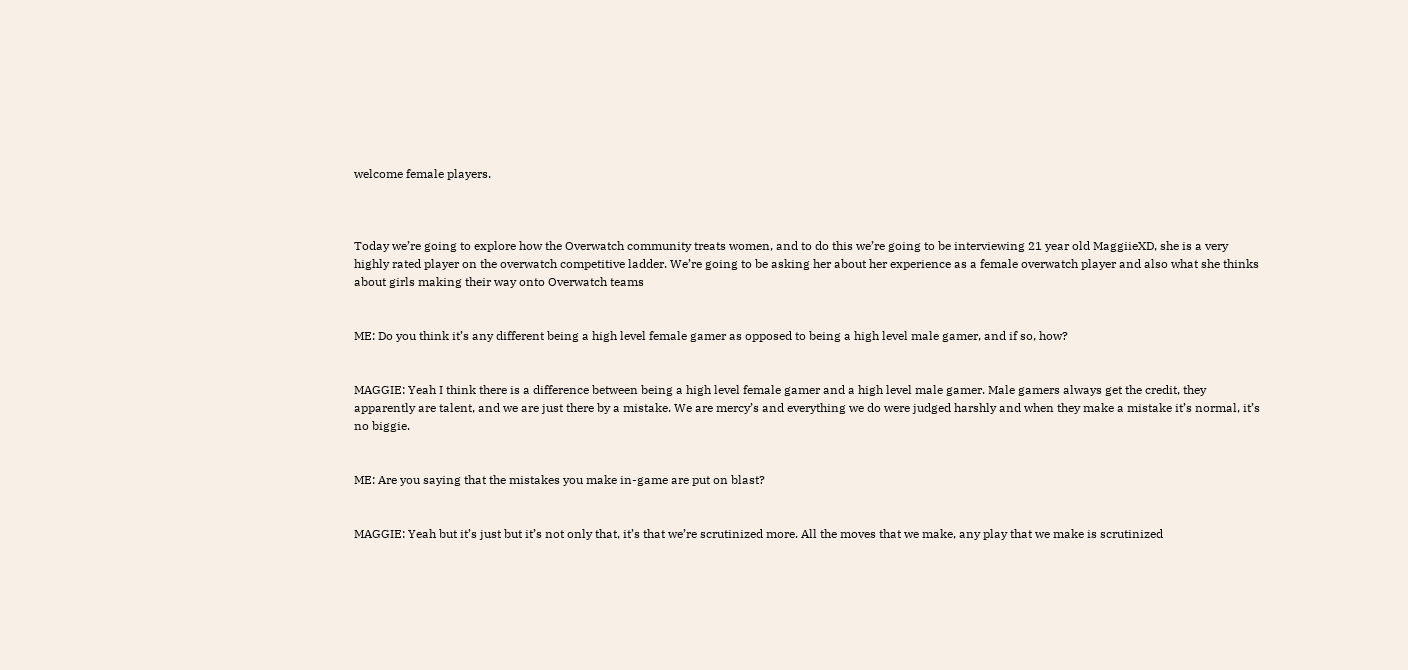welcome female players.



Today we’re going to explore how the Overwatch community treats women, and to do this we’re going to be interviewing 21 year old MaggiieXD, she is a very highly rated player on the overwatch competitive ladder. We’re going to be asking her about her experience as a female overwatch player and also what she thinks about girls making their way onto Overwatch teams


ME: Do you think it’s any different being a high level female gamer as opposed to being a high level male gamer, and if so, how?


MAGGIE: Yeah I think there is a difference between being a high level female gamer and a high level male gamer. Male gamers always get the credit, they apparently are talent, and we are just there by a mistake. We are mercy’s and everything we do were judged harshly and when they make a mistake it’s normal, it’s no biggie.


ME: Are you saying that the mistakes you make in-game are put on blast?


MAGGIE: Yeah but it’s just but it’s not only that, it’s that we’re scrutinized more. All the moves that we make, any play that we make is scrutinized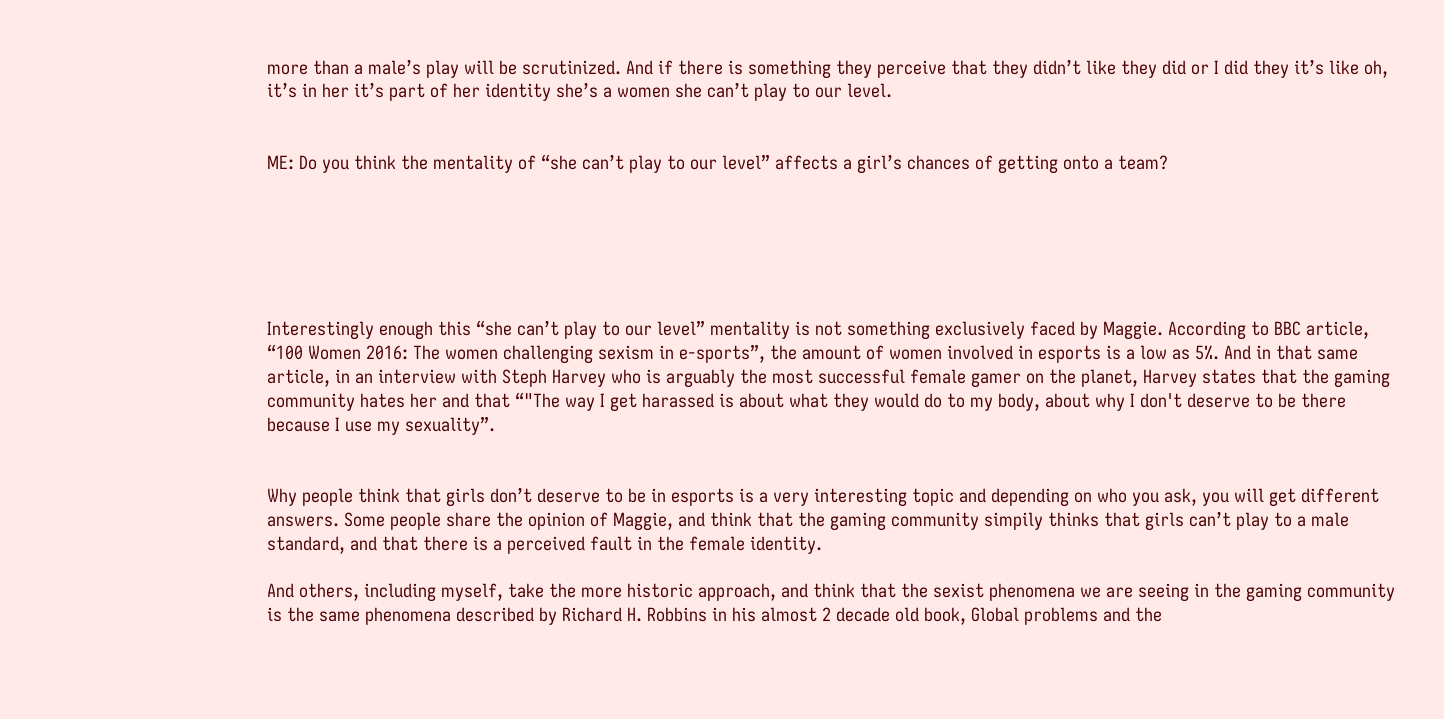more than a male’s play will be scrutinized. And if there is something they perceive that they didn’t like they did or I did they it’s like oh, it’s in her it’s part of her identity she’s a women she can’t play to our level.


ME: Do you think the mentality of “she can’t play to our level” affects a girl’s chances of getting onto a team?






Interestingly enough this “she can’t play to our level” mentality is not something exclusively faced by Maggie. According to BBC article, “100 Women 2016: The women challenging sexism in e-sports”, the amount of women involved in esports is a low as 5%. And in that same article, in an interview with Steph Harvey who is arguably the most successful female gamer on the planet, Harvey states that the gaming community hates her and that “"The way I get harassed is about what they would do to my body, about why I don't deserve to be there because I use my sexuality”.


Why people think that girls don’t deserve to be in esports is a very interesting topic and depending on who you ask, you will get different answers. Some people share the opinion of Maggie, and think that the gaming community simpily thinks that girls can’t play to a male standard, and that there is a perceived fault in the female identity.

And others, including myself, take the more historic approach, and think that the sexist phenomena we are seeing in the gaming community is the same phenomena described by Richard H. Robbins in his almost 2 decade old book, Global problems and the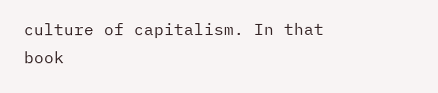culture of capitalism. In that book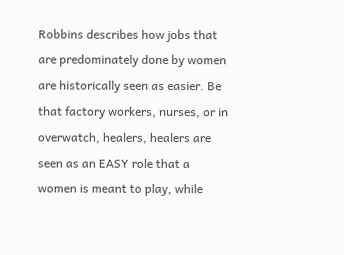Robbins describes how jobs that are predominately done by women are historically seen as easier. Be that factory workers, nurses, or in overwatch, healers, healers are seen as an EASY role that a women is meant to play, while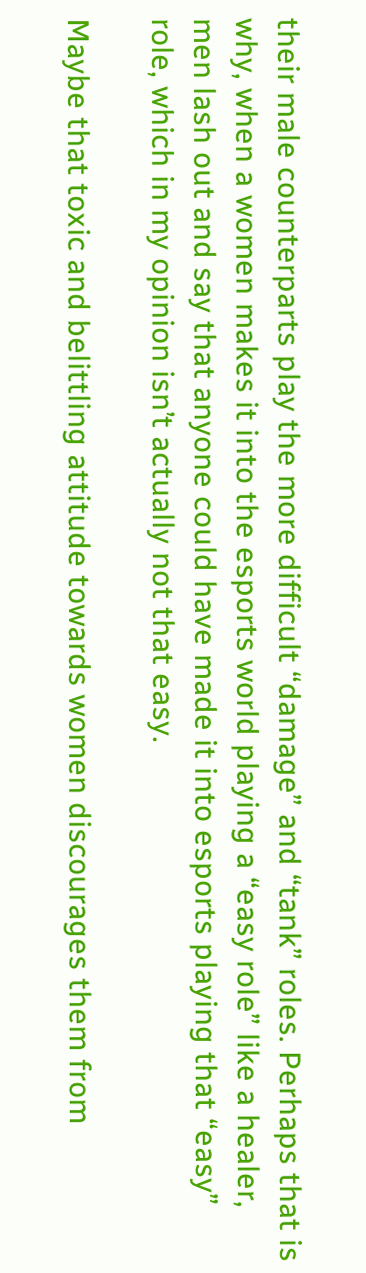their male counterparts play the more difficult “damage” and “tank” roles. Perhaps that is why, when a women makes it into the esports world playing a “easy role” like a healer, men lash out and say that anyone could have made it into esports playing that “easy” role, which in my opinion isn’t actually not that easy.

Maybe that toxic and belittling attitude towards women discourages them from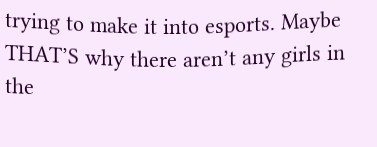trying to make it into esports. Maybe THAT’S why there aren’t any girls in the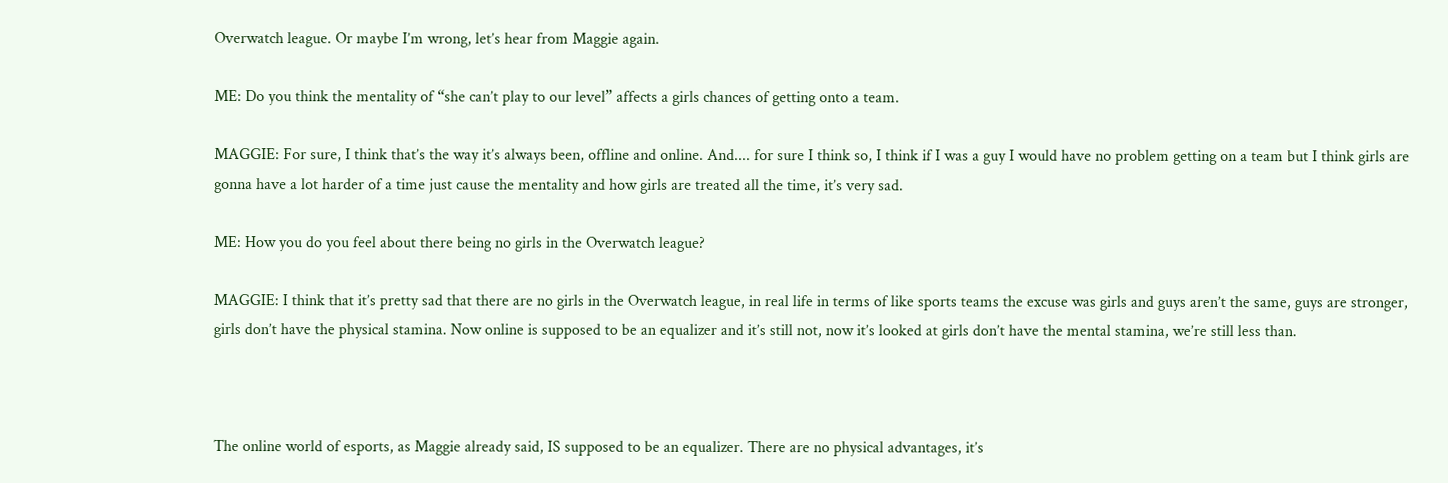Overwatch league. Or maybe I’m wrong, let’s hear from Maggie again.

ME: Do you think the mentality of “she can’t play to our level” affects a girls chances of getting onto a team.

MAGGIE: For sure, I think that’s the way it’s always been, offline and online. And.... for sure I think so, I think if I was a guy I would have no problem getting on a team but I think girls are gonna have a lot harder of a time just cause the mentality and how girls are treated all the time, it’s very sad.

ME: How you do you feel about there being no girls in the Overwatch league?

MAGGIE: I think that it’s pretty sad that there are no girls in the Overwatch league, in real life in terms of like sports teams the excuse was girls and guys aren’t the same, guys are stronger, girls don’t have the physical stamina. Now online is supposed to be an equalizer and it’s still not, now it’s looked at girls don’t have the mental stamina, we’re still less than.



The online world of esports, as Maggie already said, IS supposed to be an equalizer. There are no physical advantages, it’s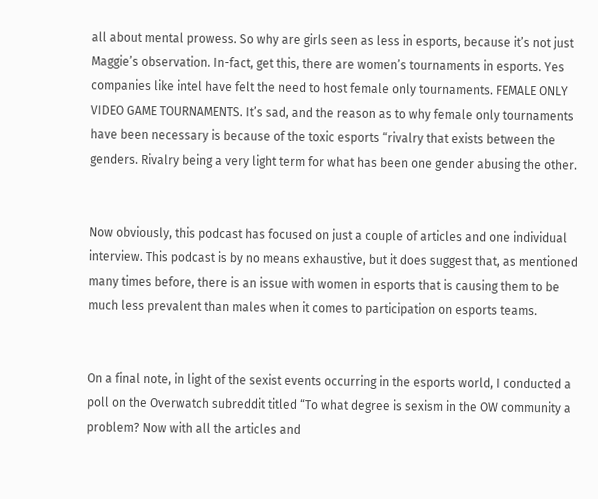all about mental prowess. So why are girls seen as less in esports, because it’s not just Maggie’s observation. In-fact, get this, there are women’s tournaments in esports. Yes companies like intel have felt the need to host female only tournaments. FEMALE ONLY VIDEO GAME TOURNAMENTS. It’s sad, and the reason as to why female only tournaments have been necessary is because of the toxic esports “rivalry that exists between the genders. Rivalry being a very light term for what has been one gender abusing the other.


Now obviously, this podcast has focused on just a couple of articles and one individual interview. This podcast is by no means exhaustive, but it does suggest that, as mentioned many times before, there is an issue with women in esports that is causing them to be much less prevalent than males when it comes to participation on esports teams.


On a final note, in light of the sexist events occurring in the esports world, I conducted a poll on the Overwatch subreddit titled “To what degree is sexism in the OW community a problem? Now with all the articles and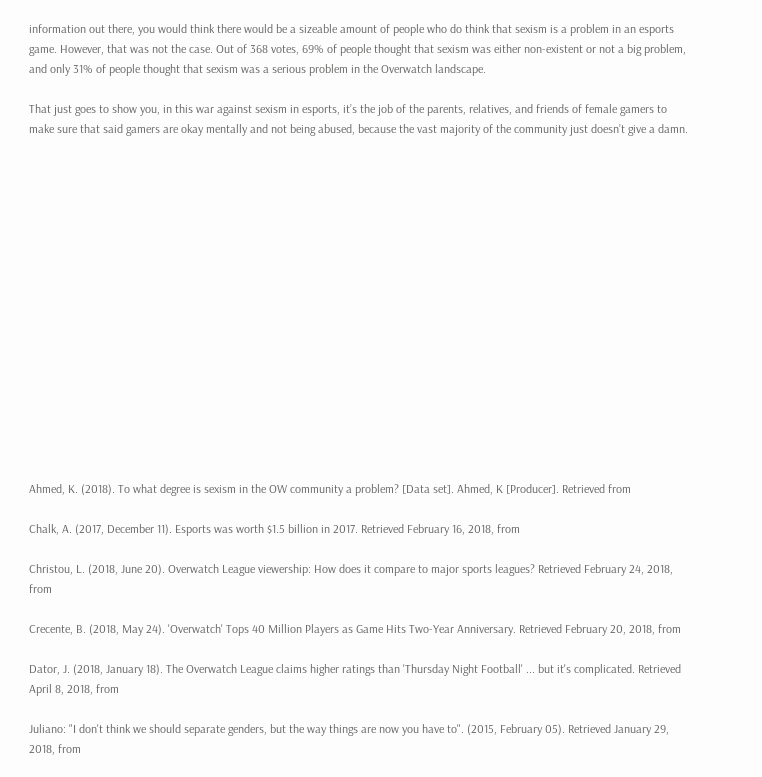information out there, you would think there would be a sizeable amount of people who do think that sexism is a problem in an esports game. However, that was not the case. Out of 368 votes, 69% of people thought that sexism was either non-existent or not a big problem, and only 31% of people thought that sexism was a serious problem in the Overwatch landscape.

That just goes to show you, in this war against sexism in esports, it’s the job of the parents, relatives, and friends of female gamers to make sure that said gamers are okay mentally and not being abused, because the vast majority of the community just doesn’t give a damn.

















Ahmed, K. (2018). To what degree is sexism in the OW community a problem? [Data set]. Ahmed, K [Producer]. Retrieved from

Chalk, A. (2017, December 11). Esports was worth $1.5 billion in 2017. Retrieved February 16, 2018, from

Christou, L. (2018, June 20). Overwatch League viewership: How does it compare to major sports leagues? Retrieved February 24, 2018, from

Crecente, B. (2018, May 24). 'Overwatch' Tops 40 Million Players as Game Hits Two-Year Anniversary. Retrieved February 20, 2018, from

Dator, J. (2018, January 18). The Overwatch League claims higher ratings than 'Thursday Night Football' ... but it's complicated. Retrieved April 8, 2018, from

Juliano: "I don't think we should separate genders, but the way things are now you have to". (2015, February 05). Retrieved January 29, 2018, from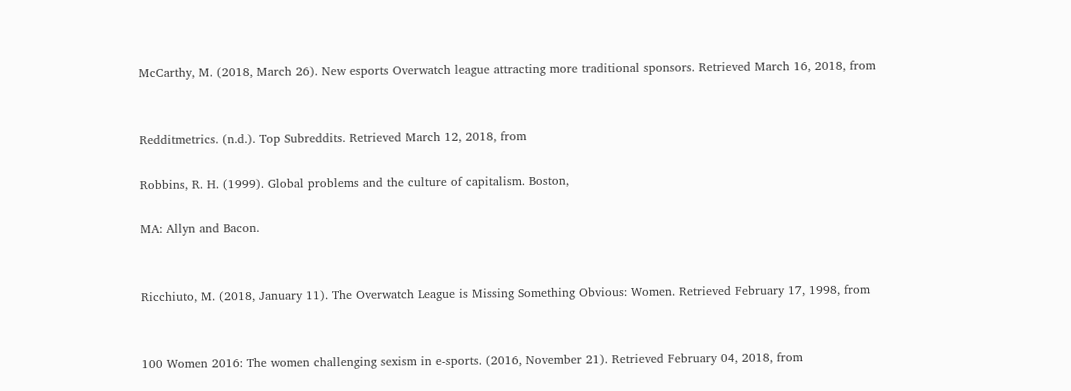McCarthy, M. (2018, March 26). New esports Overwatch league attracting more traditional sponsors. Retrieved March 16, 2018, from


Redditmetrics. (n.d.). Top Subreddits. Retrieved March 12, 2018, from

Robbins, R. H. (1999). Global problems and the culture of capitalism. Boston,

MA: Allyn and Bacon.


Ricchiuto, M. (2018, January 11). The Overwatch League is Missing Something Obvious: Women. Retrieved February 17, 1998, from


100 Women 2016: The women challenging sexism in e-sports. (2016, November 21). Retrieved February 04, 2018, from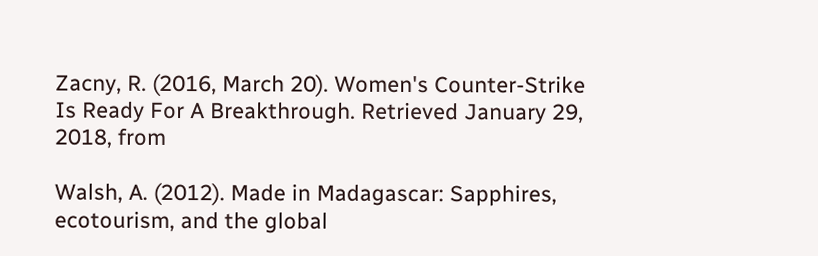Zacny, R. (2016, March 20). Women's Counter-Strike Is Ready For A Breakthrough. Retrieved January 29, 2018, from

Walsh, A. (2012). Made in Madagascar: Sapphires, ecotourism, and the global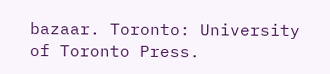bazaar. Toronto: University of Toronto Press.